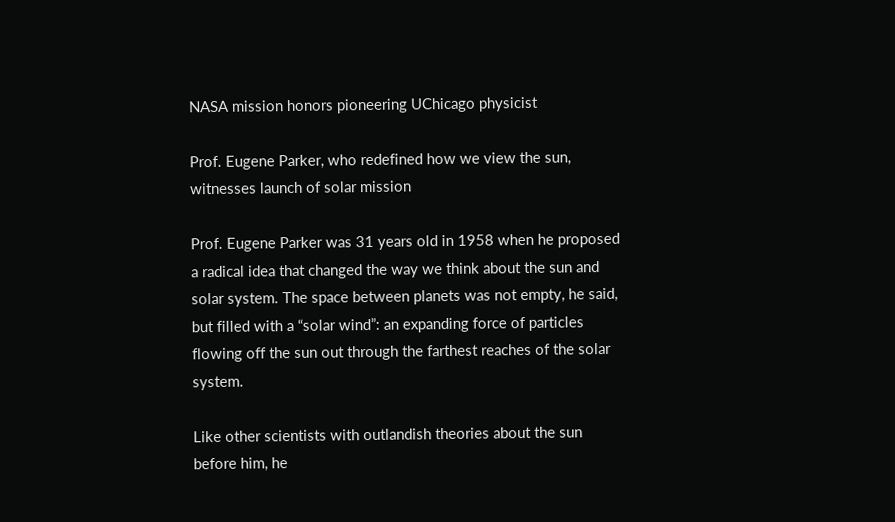NASA mission honors pioneering UChicago physicist

Prof. Eugene Parker, who redefined how we view the sun, witnesses launch of solar mission

Prof. Eugene Parker was 31 years old in 1958 when he proposed a radical idea that changed the way we think about the sun and solar system. The space between planets was not empty, he said, but filled with a “solar wind”: an expanding force of particles flowing off the sun out through the farthest reaches of the solar system.

Like other scientists with outlandish theories about the sun before him, he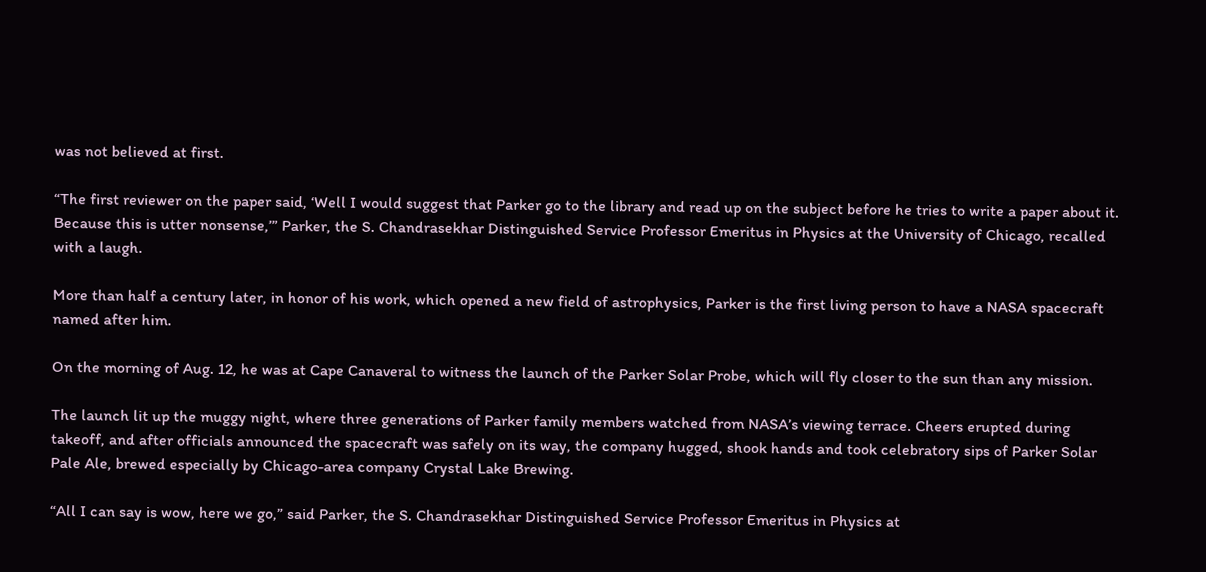was not believed at first.

“The first reviewer on the paper said, ‘Well I would suggest that Parker go to the library and read up on the subject before he tries to write a paper about it. Because this is utter nonsense,’” Parker, the S. Chandrasekhar Distinguished Service Professor Emeritus in Physics at the University of Chicago, recalled with a laugh.

More than half a century later, in honor of his work, which opened a new field of astrophysics, Parker is the first living person to have a NASA spacecraft named after him.

On the morning of Aug. 12, he was at Cape Canaveral to witness the launch of the Parker Solar Probe, which will fly closer to the sun than any mission.

The launch lit up the muggy night, where three generations of Parker family members watched from NASA’s viewing terrace. Cheers erupted during takeoff, and after officials announced the spacecraft was safely on its way, the company hugged, shook hands and took celebratory sips of Parker Solar Pale Ale, brewed especially by Chicago-area company Crystal Lake Brewing.

“All I can say is wow, here we go,” said Parker, the S. Chandrasekhar Distinguished Service Professor Emeritus in Physics at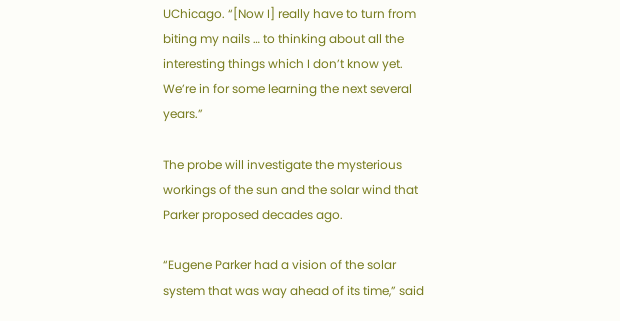UChicago. “[Now I] really have to turn from biting my nails … to thinking about all the interesting things which I don’t know yet. We’re in for some learning the next several years.”

The probe will investigate the mysterious workings of the sun and the solar wind that Parker proposed decades ago.

“Eugene Parker had a vision of the solar system that was way ahead of its time,” said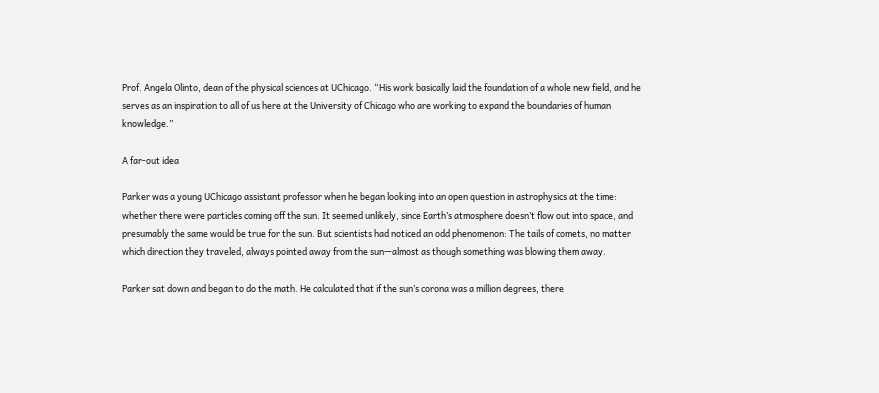Prof. Angela Olinto, dean of the physical sciences at UChicago. “His work basically laid the foundation of a whole new field, and he serves as an inspiration to all of us here at the University of Chicago who are working to expand the boundaries of human knowledge.”

A far-out idea

Parker was a young UChicago assistant professor when he began looking into an open question in astrophysics at the time: whether there were particles coming off the sun. It seemed unlikely, since Earth’s atmosphere doesn’t flow out into space, and presumably the same would be true for the sun. But scientists had noticed an odd phenomenon: The tails of comets, no matter which direction they traveled, always pointed away from the sun—almost as though something was blowing them away.

Parker sat down and began to do the math. He calculated that if the sun’s corona was a million degrees, there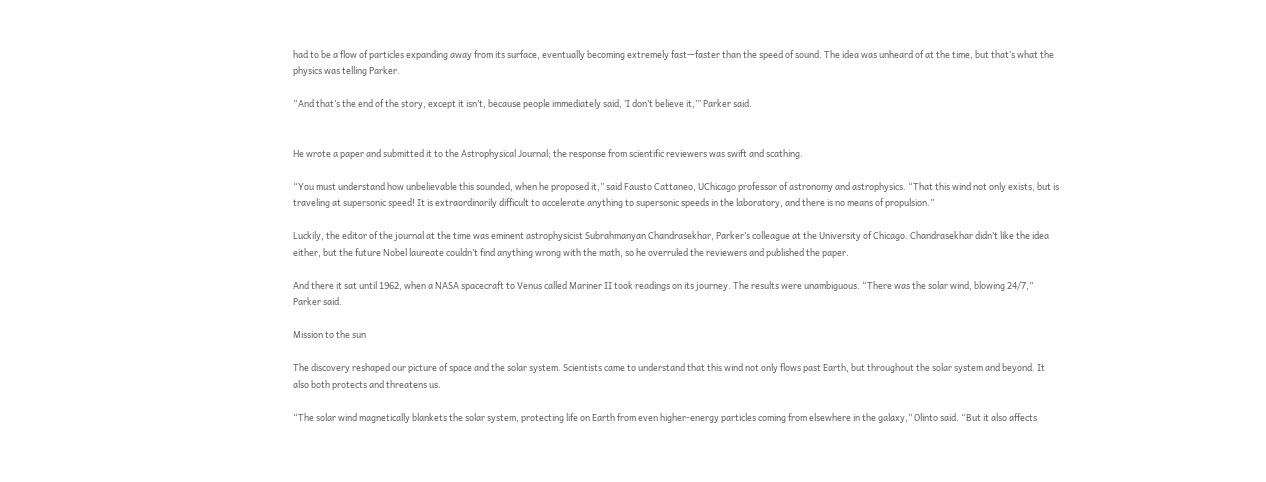had to be a flow of particles expanding away from its surface, eventually becoming extremely fast—faster than the speed of sound. The idea was unheard of at the time, but that’s what the physics was telling Parker.

“And that’s the end of the story, except it isn’t, because people immediately said, ‘I don’t believe it,’” Parker said.


He wrote a paper and submitted it to the Astrophysical Journal; the response from scientific reviewers was swift and scathing.

“You must understand how unbelievable this sounded, when he proposed it,” said Fausto Cattaneo, UChicago professor of astronomy and astrophysics. “That this wind not only exists, but is traveling at supersonic speed! It is extraordinarily difficult to accelerate anything to supersonic speeds in the laboratory, and there is no means of propulsion.”

Luckily, the editor of the journal at the time was eminent astrophysicist Subrahmanyan Chandrasekhar, Parker’s colleague at the University of Chicago. Chandrasekhar didn’t like the idea either, but the future Nobel laureate couldn’t find anything wrong with the math, so he overruled the reviewers and published the paper.

And there it sat until 1962, when a NASA spacecraft to Venus called Mariner II took readings on its journey. The results were unambiguous. “There was the solar wind, blowing 24/7,” Parker said.

Mission to the sun

The discovery reshaped our picture of space and the solar system. Scientists came to understand that this wind not only flows past Earth, but throughout the solar system and beyond. It also both protects and threatens us.

“The solar wind magnetically blankets the solar system, protecting life on Earth from even higher-energy particles coming from elsewhere in the galaxy,” Olinto said. “But it also affects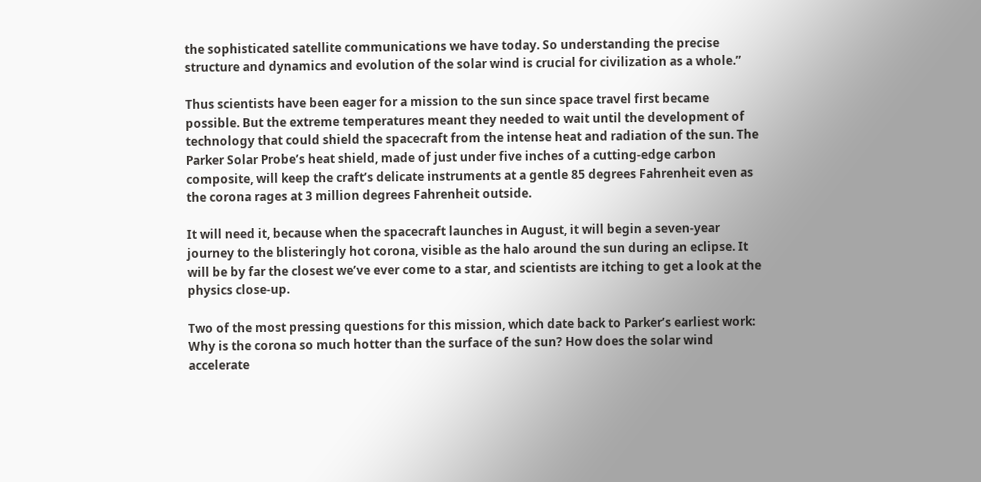the sophisticated satellite communications we have today. So understanding the precise structure and dynamics and evolution of the solar wind is crucial for civilization as a whole.”

Thus scientists have been eager for a mission to the sun since space travel first became possible. But the extreme temperatures meant they needed to wait until the development of technology that could shield the spacecraft from the intense heat and radiation of the sun. The Parker Solar Probe’s heat shield, made of just under five inches of a cutting-edge carbon composite, will keep the craft’s delicate instruments at a gentle 85 degrees Fahrenheit even as the corona rages at 3 million degrees Fahrenheit outside.

It will need it, because when the spacecraft launches in August, it will begin a seven-year journey to the blisteringly hot corona, visible as the halo around the sun during an eclipse. It will be by far the closest we’ve ever come to a star, and scientists are itching to get a look at the physics close-up.

Two of the most pressing questions for this mission, which date back to Parker’s earliest work: Why is the corona so much hotter than the surface of the sun? How does the solar wind accelerate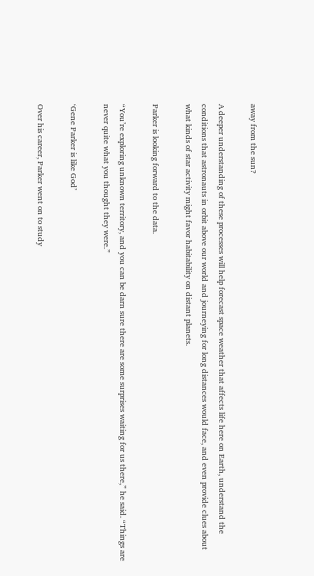away from the sun?

A deeper understanding of these processes will help forecast space weather that affects life here on Earth, understand the conditions that astronauts in orbit above our world and journeying for long distances would face, and even provide clues about what kinds of star activity might favor habitability on distant planets.

Parker is looking forward to the data.

“You’re exploring unknown territory, and you can be darn sure there are some surprises waiting for us there,” he said. “Things are never quite what you thought they were.”

‘Gene Parker is like God’

Over his career, Parker went on to study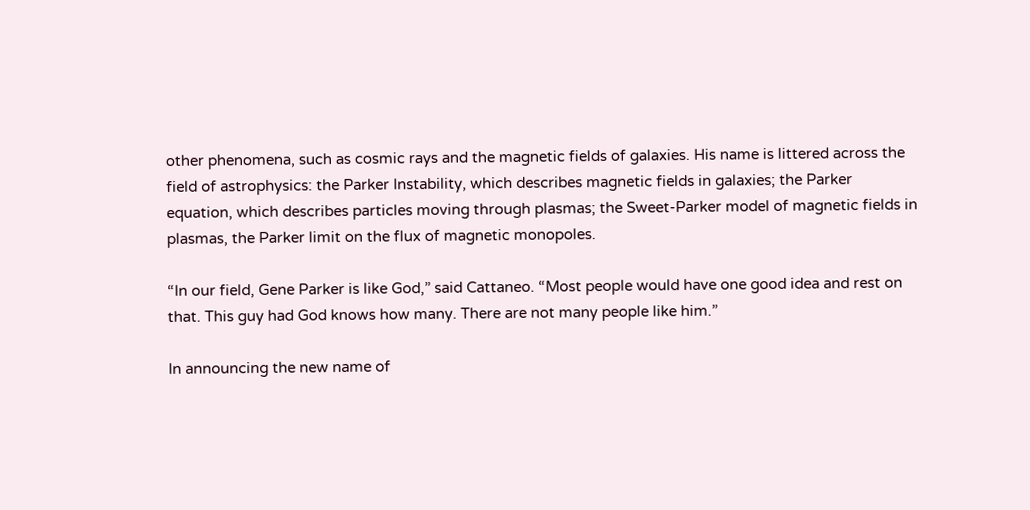other phenomena, such as cosmic rays and the magnetic fields of galaxies. His name is littered across the field of astrophysics: the Parker Instability, which describes magnetic fields in galaxies; the Parker equation, which describes particles moving through plasmas; the Sweet-Parker model of magnetic fields in plasmas, the Parker limit on the flux of magnetic monopoles.

“In our field, Gene Parker is like God,” said Cattaneo. “Most people would have one good idea and rest on that. This guy had God knows how many. There are not many people like him.”

In announcing the new name of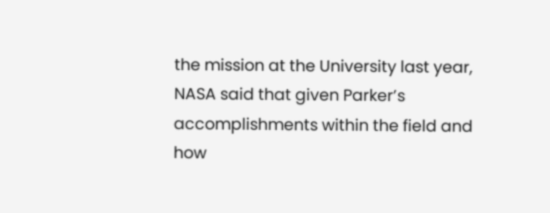the mission at the University last year, NASA said that given Parker’s accomplishments within the field and how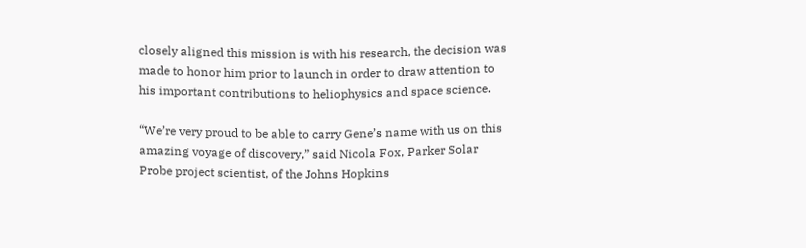closely aligned this mission is with his research, the decision was made to honor him prior to launch in order to draw attention to his important contributions to heliophysics and space science.

“We’re very proud to be able to carry Gene’s name with us on this amazing voyage of discovery,” said Nicola Fox, Parker Solar Probe project scientist, of the Johns Hopkins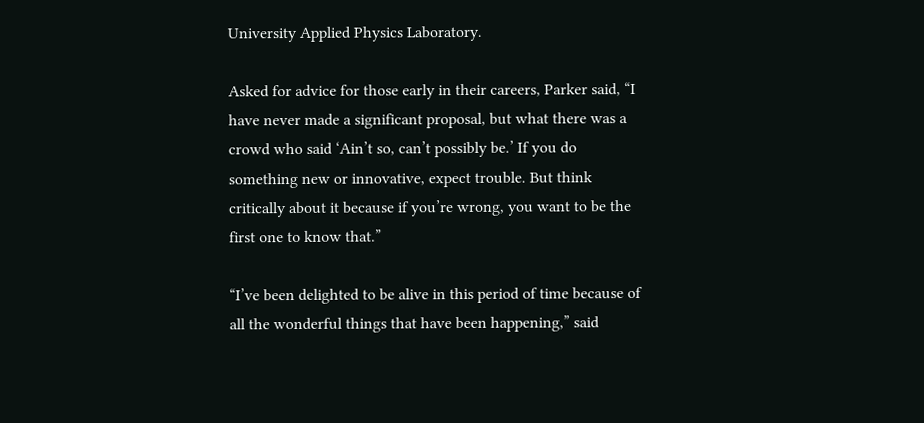University Applied Physics Laboratory.

Asked for advice for those early in their careers, Parker said, “I have never made a significant proposal, but what there was a crowd who said ‘Ain’t so, can’t possibly be.’ If you do something new or innovative, expect trouble. But think critically about it because if you’re wrong, you want to be the first one to know that.”

“I’ve been delighted to be alive in this period of time because of all the wonderful things that have been happening,” said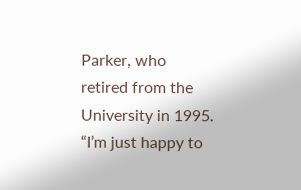Parker, who retired from the University in 1995. “I’m just happy to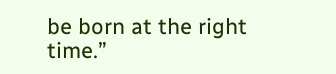be born at the right time.”